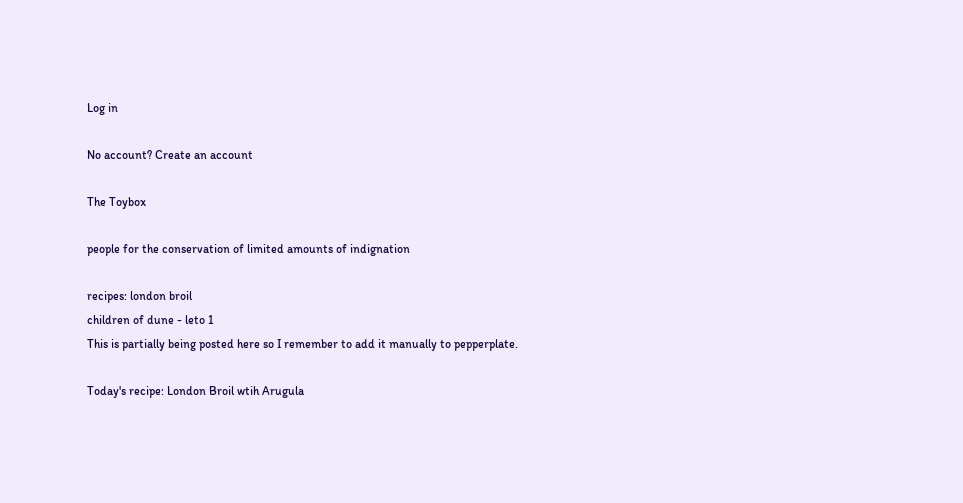Log in

No account? Create an account

The Toybox

people for the conservation of limited amounts of indignation

recipes: london broil
children of dune - leto 1
This is partially being posted here so I remember to add it manually to pepperplate.

Today's recipe: London Broil wtih Arugula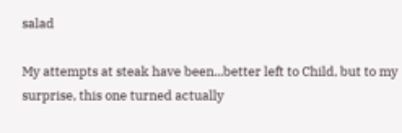salad

My attempts at steak have been...better left to Child, but to my surprise, this one turned actually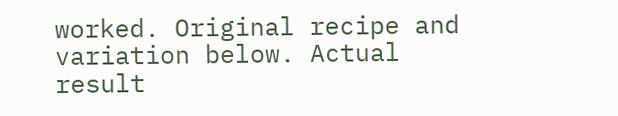worked. Original recipe and variation below. Actual result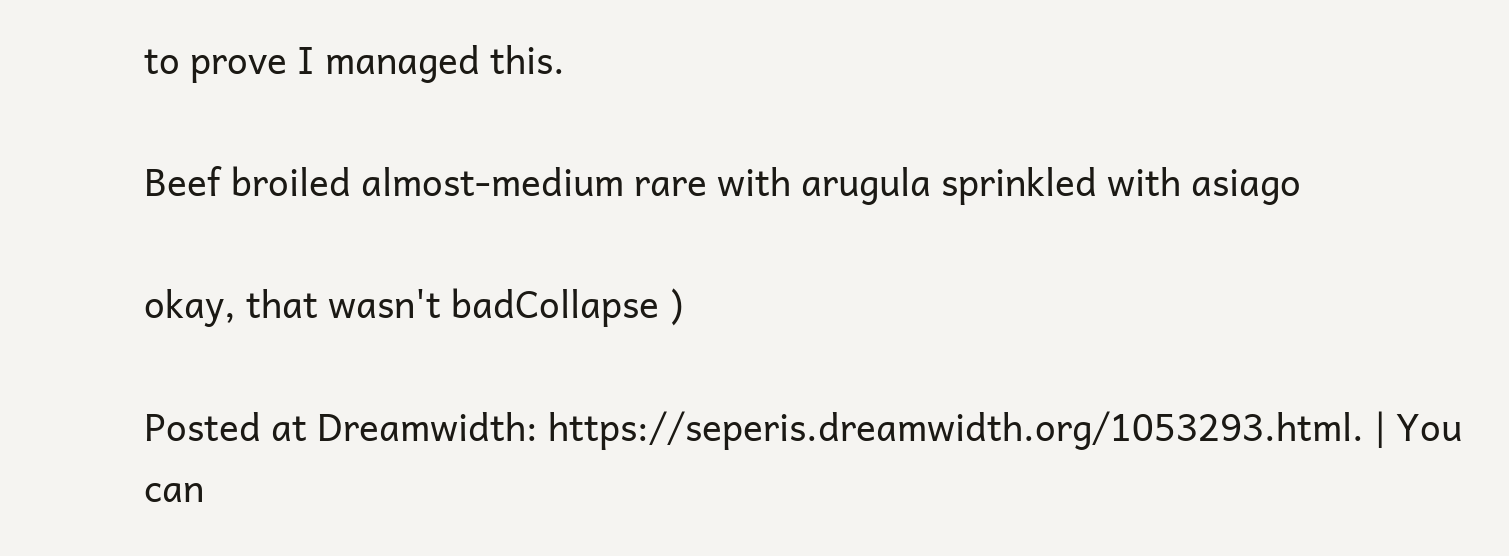to prove I managed this.

Beef broiled almost-medium rare with arugula sprinkled with asiago

okay, that wasn't badCollapse )

Posted at Dreamwidth: https://seperis.dreamwidth.org/1053293.html. | You can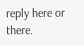reply here or there.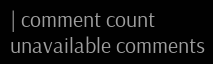| comment count unavailable comments